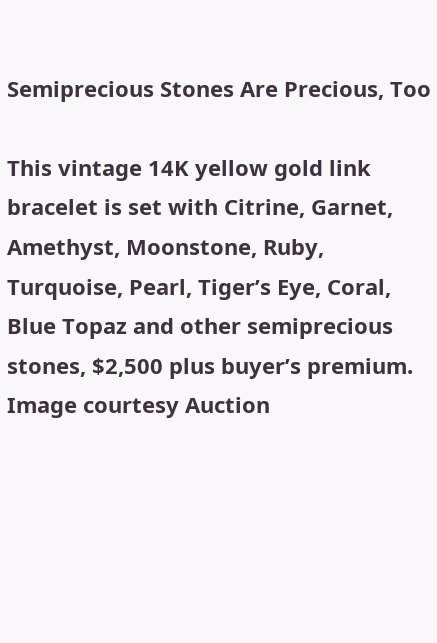Semiprecious Stones Are Precious, Too

This vintage 14K yellow gold link bracelet is set with Citrine, Garnet, Amethyst, Moonstone, Ruby, Turquoise, Pearl, Tiger’s Eye, Coral, Blue Topaz and other semiprecious stones, $2,500 plus buyer’s premium. Image courtesy Auction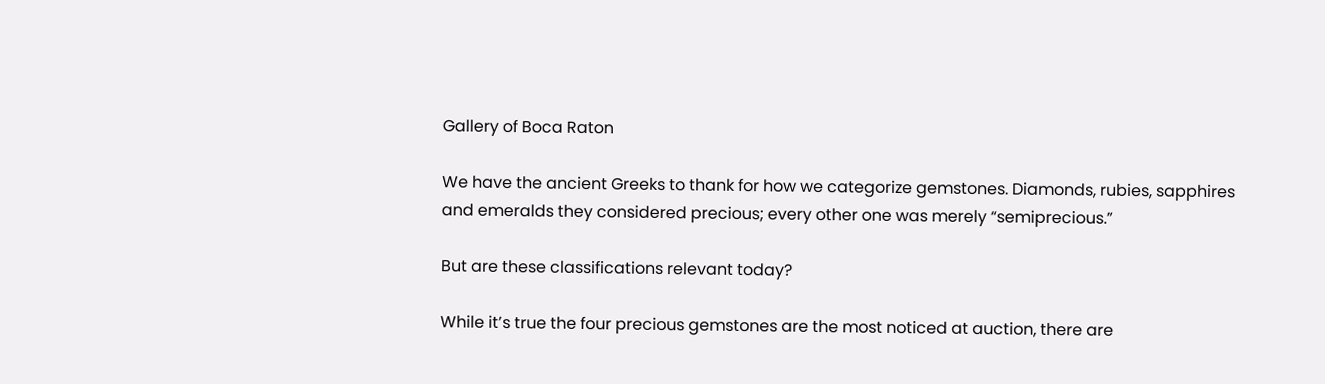Gallery of Boca Raton

We have the ancient Greeks to thank for how we categorize gemstones. Diamonds, rubies, sapphires and emeralds they considered precious; every other one was merely “semiprecious.”

But are these classifications relevant today?

While it’s true the four precious gemstones are the most noticed at auction, there are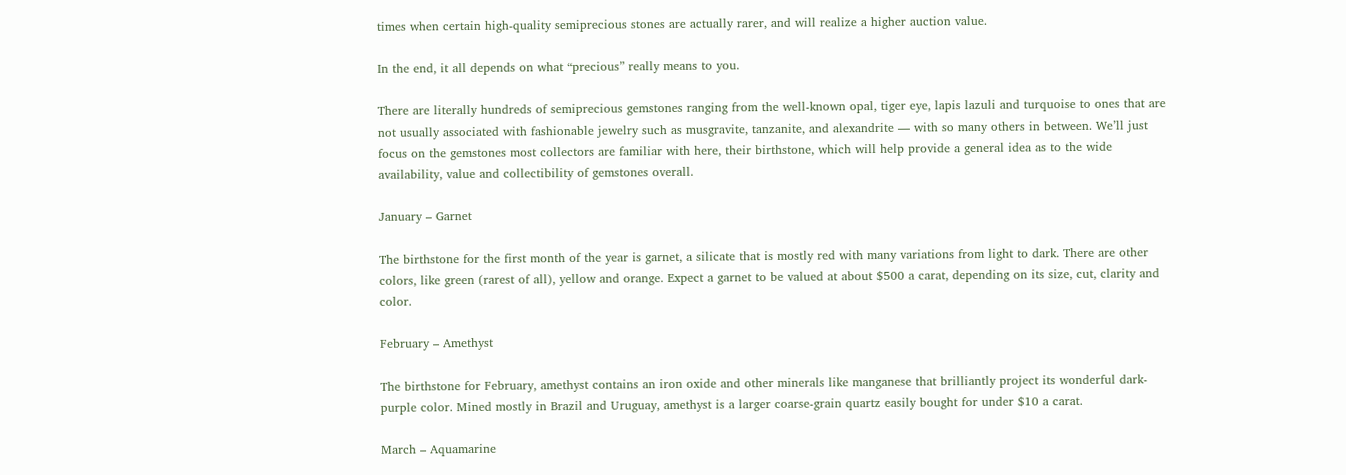times when certain high-quality semiprecious stones are actually rarer, and will realize a higher auction value.

In the end, it all depends on what “precious” really means to you.

There are literally hundreds of semiprecious gemstones ranging from the well-known opal, tiger eye, lapis lazuli and turquoise to ones that are not usually associated with fashionable jewelry such as musgravite, tanzanite, and alexandrite — with so many others in between. We’ll just focus on the gemstones most collectors are familiar with here, their birthstone, which will help provide a general idea as to the wide availability, value and collectibility of gemstones overall.

January – Garnet

The birthstone for the first month of the year is garnet, a silicate that is mostly red with many variations from light to dark. There are other colors, like green (rarest of all), yellow and orange. Expect a garnet to be valued at about $500 a carat, depending on its size, cut, clarity and color.

February – Amethyst

The birthstone for February, amethyst contains an iron oxide and other minerals like manganese that brilliantly project its wonderful dark-purple color. Mined mostly in Brazil and Uruguay, amethyst is a larger coarse-grain quartz easily bought for under $10 a carat.

March – Aquamarine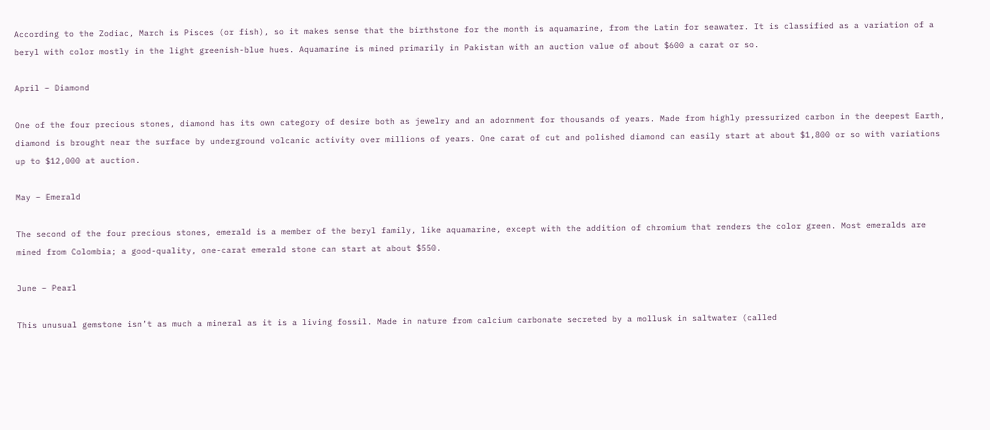According to the Zodiac, March is Pisces (or fish), so it makes sense that the birthstone for the month is aquamarine, from the Latin for seawater. It is classified as a variation of a beryl with color mostly in the light greenish-blue hues. Aquamarine is mined primarily in Pakistan with an auction value of about $600 a carat or so.

April – Diamond

One of the four precious stones, diamond has its own category of desire both as jewelry and an adornment for thousands of years. Made from highly pressurized carbon in the deepest Earth, diamond is brought near the surface by underground volcanic activity over millions of years. One carat of cut and polished diamond can easily start at about $1,800 or so with variations up to $12,000 at auction.

May – Emerald

The second of the four precious stones, emerald is a member of the beryl family, like aquamarine, except with the addition of chromium that renders the color green. Most emeralds are mined from Colombia; a good-quality, one-carat emerald stone can start at about $550.

June – Pearl

This unusual gemstone isn’t as much a mineral as it is a living fossil. Made in nature from calcium carbonate secreted by a mollusk in saltwater (called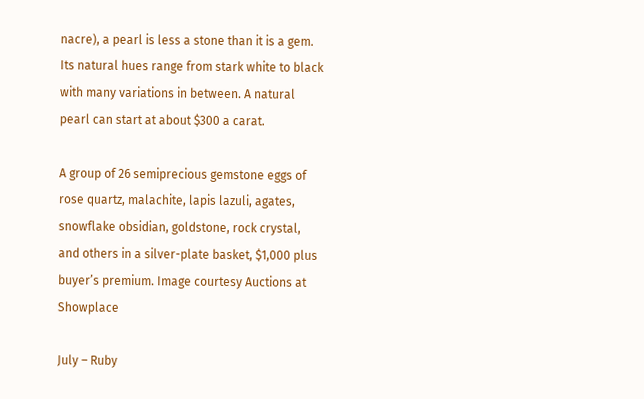nacre), a pearl is less a stone than it is a gem. Its natural hues range from stark white to black with many variations in between. A natural pearl can start at about $300 a carat.

A group of 26 semiprecious gemstone eggs of rose quartz, malachite, lapis lazuli, agates, snowflake obsidian, goldstone, rock crystal, and others in a silver-plate basket, $1,000 plus buyer’s premium. Image courtesy Auctions at Showplace

July – Ruby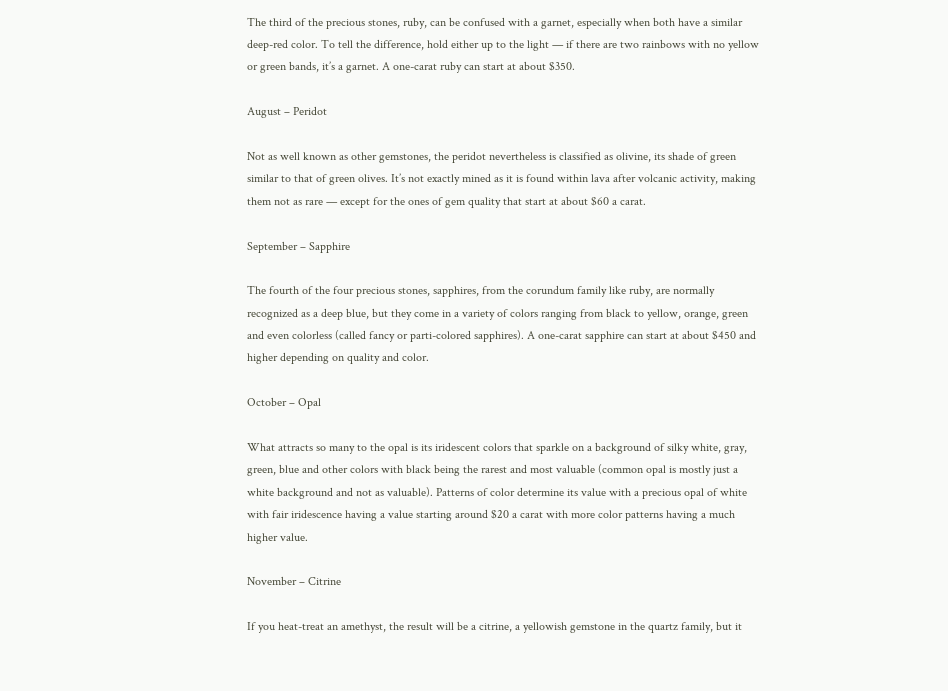The third of the precious stones, ruby, can be confused with a garnet, especially when both have a similar deep-red color. To tell the difference, hold either up to the light — if there are two rainbows with no yellow or green bands, it’s a garnet. A one-carat ruby can start at about $350.

August – Peridot

Not as well known as other gemstones, the peridot nevertheless is classified as olivine, its shade of green similar to that of green olives. It’s not exactly mined as it is found within lava after volcanic activity, making them not as rare — except for the ones of gem quality that start at about $60 a carat.

September – Sapphire

The fourth of the four precious stones, sapphires, from the corundum family like ruby, are normally recognized as a deep blue, but they come in a variety of colors ranging from black to yellow, orange, green and even colorless (called fancy or parti-colored sapphires). A one-carat sapphire can start at about $450 and higher depending on quality and color.

October – Opal

What attracts so many to the opal is its iridescent colors that sparkle on a background of silky white, gray, green, blue and other colors with black being the rarest and most valuable (common opal is mostly just a white background and not as valuable). Patterns of color determine its value with a precious opal of white with fair iridescence having a value starting around $20 a carat with more color patterns having a much higher value.

November – Citrine

If you heat-treat an amethyst, the result will be a citrine, a yellowish gemstone in the quartz family, but it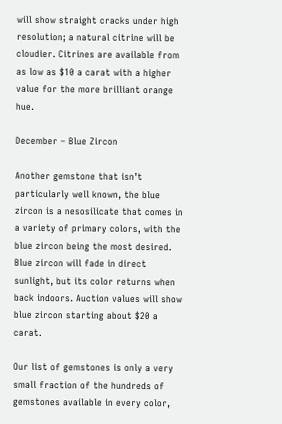will show straight cracks under high resolution; a natural citrine will be cloudier. Citrines are available from as low as $10 a carat with a higher value for the more brilliant orange hue.

December – Blue Zircon

Another gemstone that isn’t particularly well known, the blue zircon is a nesosilicate that comes in a variety of primary colors, with the blue zircon being the most desired. Blue zircon will fade in direct sunlight, but its color returns when back indoors. Auction values will show blue zircon starting about $20 a carat.

Our list of gemstones is only a very small fraction of the hundreds of gemstones available in every color,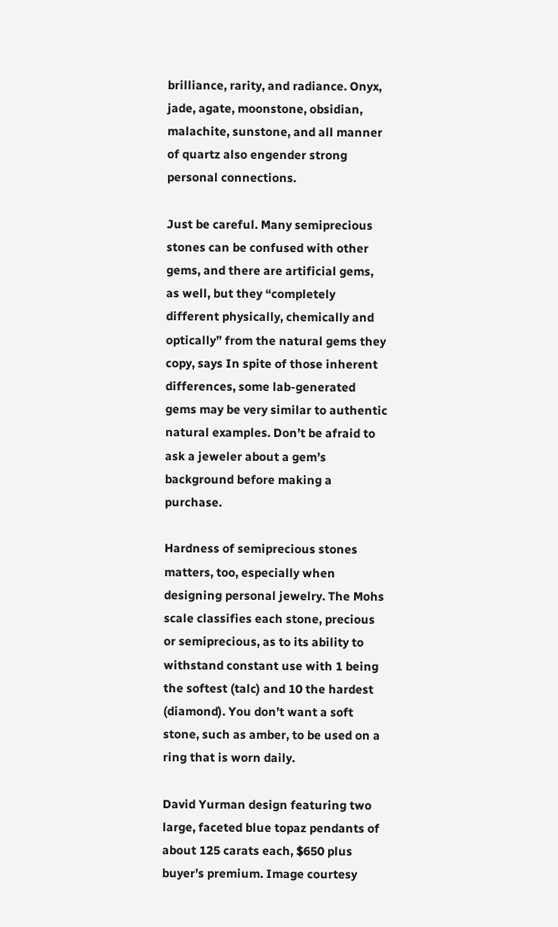brilliance, rarity, and radiance. Onyx, jade, agate, moonstone, obsidian, malachite, sunstone, and all manner of quartz also engender strong personal connections.

Just be careful. Many semiprecious stones can be confused with other gems, and there are artificial gems, as well, but they “completely different physically, chemically and optically” from the natural gems they copy, says In spite of those inherent differences, some lab-generated gems may be very similar to authentic natural examples. Don’t be afraid to ask a jeweler about a gem’s background before making a purchase.

Hardness of semiprecious stones matters, too, especially when designing personal jewelry. The Mohs scale classifies each stone, precious or semiprecious, as to its ability to withstand constant use with 1 being the softest (talc) and 10 the hardest (diamond). You don’t want a soft stone, such as amber, to be used on a ring that is worn daily.

David Yurman design featuring two large, faceted blue topaz pendants of about 125 carats each, $650 plus buyer’s premium. Image courtesy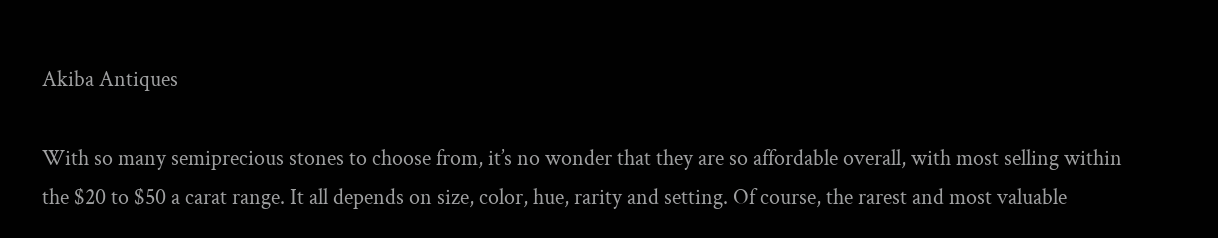Akiba Antiques

With so many semiprecious stones to choose from, it’s no wonder that they are so affordable overall, with most selling within the $20 to $50 a carat range. It all depends on size, color, hue, rarity and setting. Of course, the rarest and most valuable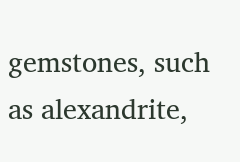gemstones, such as alexandrite,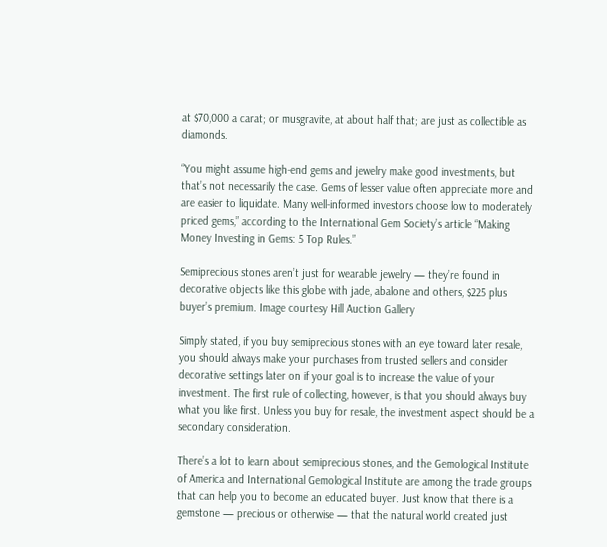at $70,000 a carat; or musgravite, at about half that; are just as collectible as diamonds.

“You might assume high-end gems and jewelry make good investments, but that’s not necessarily the case. Gems of lesser value often appreciate more and are easier to liquidate. Many well-informed investors choose low to moderately priced gems,” according to the International Gem Society’s article “Making Money Investing in Gems: 5 Top Rules.”

Semiprecious stones aren’t just for wearable jewelry — they’re found in decorative objects like this globe with jade, abalone and others, $225 plus buyer’s premium. Image courtesy Hill Auction Gallery

Simply stated, if you buy semiprecious stones with an eye toward later resale, you should always make your purchases from trusted sellers and consider decorative settings later on if your goal is to increase the value of your investment. The first rule of collecting, however, is that you should always buy what you like first. Unless you buy for resale, the investment aspect should be a secondary consideration.

There’s a lot to learn about semiprecious stones, and the Gemological Institute of America and International Gemological Institute are among the trade groups that can help you to become an educated buyer. Just know that there is a gemstone — precious or otherwise — that the natural world created just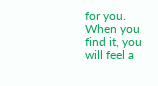for you. When you find it, you will feel a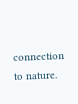connection to nature.